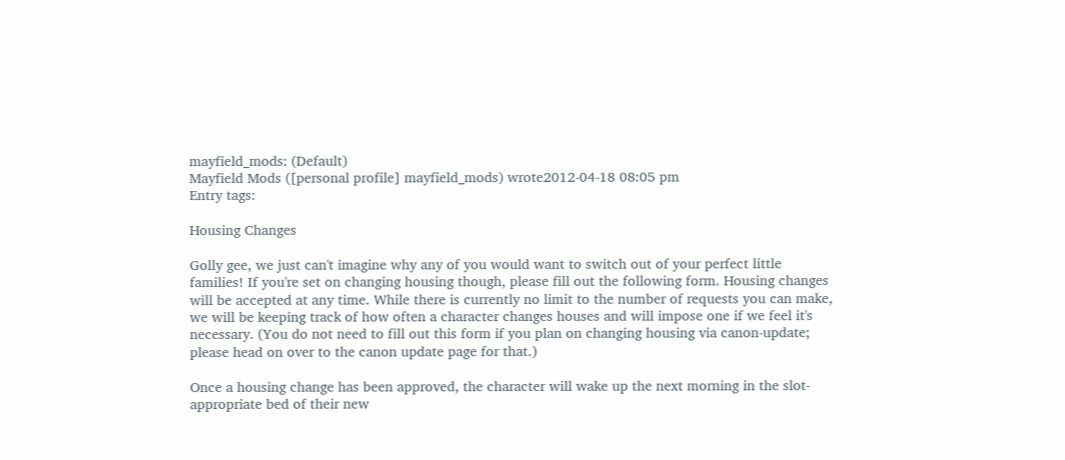mayfield_mods: (Default)
Mayfield Mods ([personal profile] mayfield_mods) wrote2012-04-18 08:05 pm
Entry tags:

Housing Changes

Golly gee, we just can't imagine why any of you would want to switch out of your perfect little families! If you're set on changing housing though, please fill out the following form. Housing changes will be accepted at any time. While there is currently no limit to the number of requests you can make, we will be keeping track of how often a character changes houses and will impose one if we feel it's necessary. (You do not need to fill out this form if you plan on changing housing via canon-update; please head on over to the canon update page for that.)

Once a housing change has been approved, the character will wake up the next morning in the slot-appropriate bed of their new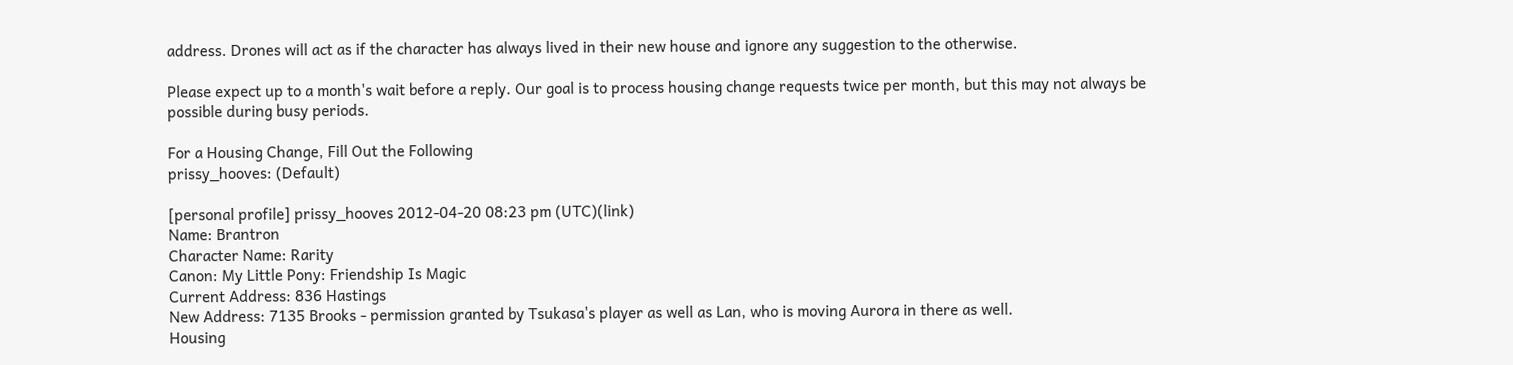address. Drones will act as if the character has always lived in their new house and ignore any suggestion to the otherwise.

Please expect up to a month's wait before a reply. Our goal is to process housing change requests twice per month, but this may not always be possible during busy periods.

For a Housing Change, Fill Out the Following
prissy_hooves: (Default)

[personal profile] prissy_hooves 2012-04-20 08:23 pm (UTC)(link)
Name: Brantron
Character Name: Rarity
Canon: My Little Pony: Friendship Is Magic
Current Address: 836 Hastings
New Address: 7135 Brooks - permission granted by Tsukasa's player as well as Lan, who is moving Aurora in there as well.
Housing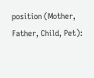position (Mother, Father, Child, Pet):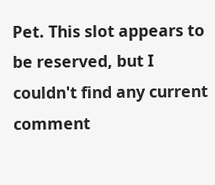Pet. This slot appears to be reserved, but I couldn't find any current comment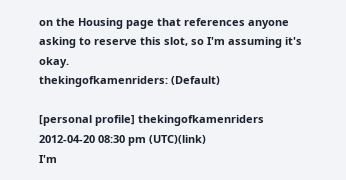on the Housing page that references anyone asking to reserve this slot, so I'm assuming it's okay.
thekingofkamenriders: (Default)

[personal profile] thekingofkamenriders 2012-04-20 08:30 pm (UTC)(link)
I'm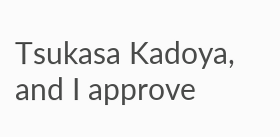Tsukasa Kadoya, and I approve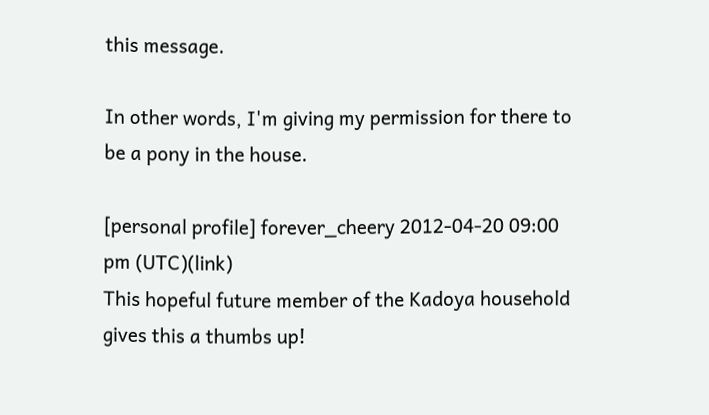this message.

In other words, I'm giving my permission for there to be a pony in the house.

[personal profile] forever_cheery 2012-04-20 09:00 pm (UTC)(link)
This hopeful future member of the Kadoya household gives this a thumbs up!